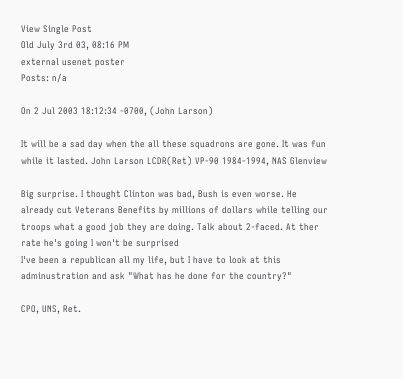View Single Post
Old July 3rd 03, 08:16 PM
external usenet poster
Posts: n/a

On 2 Jul 2003 18:12:34 -0700, (John Larson)

It will be a sad day when the all these squadrons are gone. It was fun
while it lasted. John Larson LCDR(Ret) VP-90 1984-1994, NAS Glenview

Big surprise. I thought Clinton was bad, Bush is even worse. He
already cut Veterans Benefits by millions of dollars while telling our
troops what a good job they are doing. Talk about 2-faced. At ther
rate he's going I won't be surprised
I've been a republican all my life, but I have to look at this
adminustration and ask "What has he done for the country?"

CPO, UNS, Ret.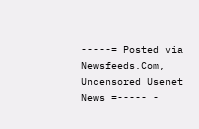-----= Posted via Newsfeeds.Com, Uncensored Usenet News =----- -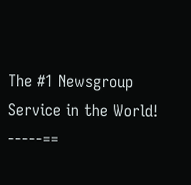The #1 Newsgroup Service in the World!
-----==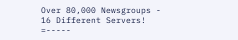Over 80,000 Newsgroups - 16 Different Servers! =-----